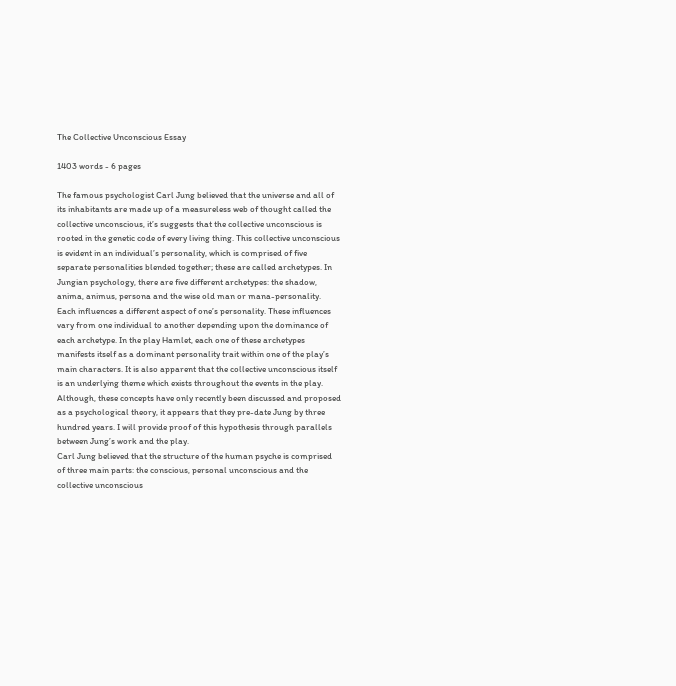The Collective Unconscious Essay

1403 words - 6 pages

The famous psychologist Carl Jung believed that the universe and all of its inhabitants are made up of a measureless web of thought called the collective unconscious, it’s suggests that the collective unconscious is rooted in the genetic code of every living thing. This collective unconscious is evident in an individual’s personality, which is comprised of five separate personalities blended together; these are called archetypes. In Jungian psychology, there are five different archetypes: the shadow, anima, animus, persona and the wise old man or mana-personality. Each influences a different aspect of one’s personality. These influences vary from one individual to another depending upon the dominance of each archetype. In the play Hamlet, each one of these archetypes manifests itself as a dominant personality trait within one of the play’s main characters. It is also apparent that the collective unconscious itself is an underlying theme which exists throughout the events in the play. Although, these concepts have only recently been discussed and proposed as a psychological theory, it appears that they pre-date Jung by three hundred years. I will provide proof of this hypothesis through parallels between Jung’s work and the play.
Carl Jung believed that the structure of the human psyche is comprised of three main parts: the conscious, personal unconscious and the collective unconscious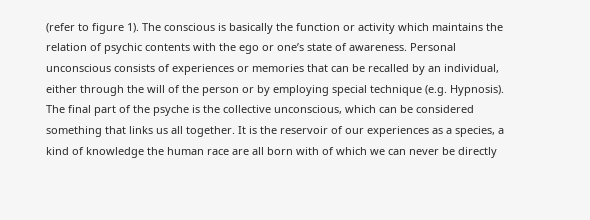(refer to figure 1). The conscious is basically the function or activity which maintains the relation of psychic contents with the ego or one’s state of awareness. Personal unconscious consists of experiences or memories that can be recalled by an individual, either through the will of the person or by employing special technique (e.g. Hypnosis). The final part of the psyche is the collective unconscious, which can be considered something that links us all together. It is the reservoir of our experiences as a species, a kind of knowledge the human race are all born with of which we can never be directly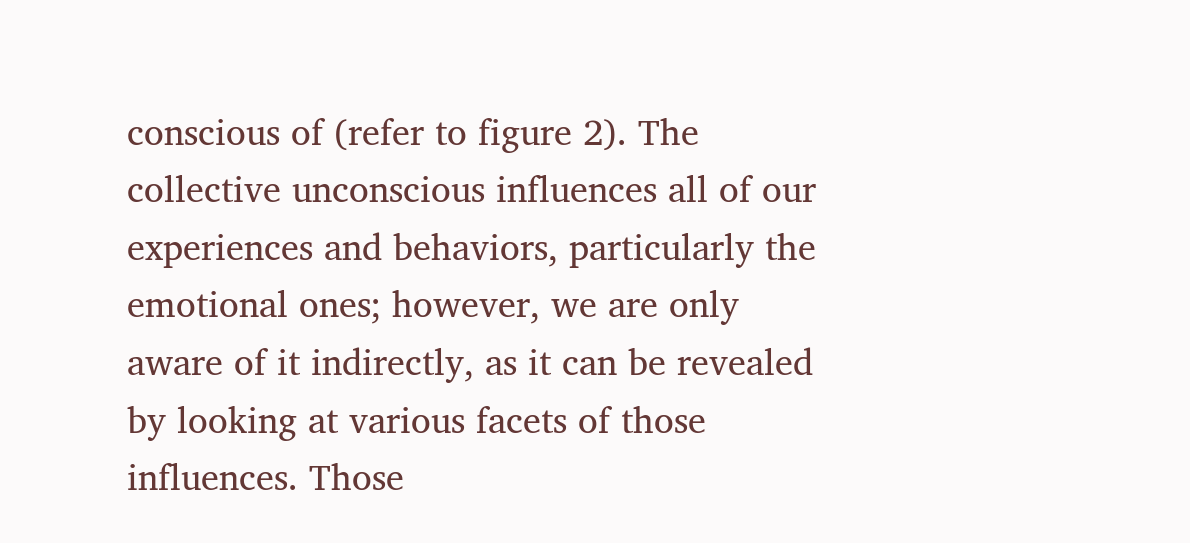conscious of (refer to figure 2). The collective unconscious influences all of our experiences and behaviors, particularly the emotional ones; however, we are only aware of it indirectly, as it can be revealed by looking at various facets of those influences. Those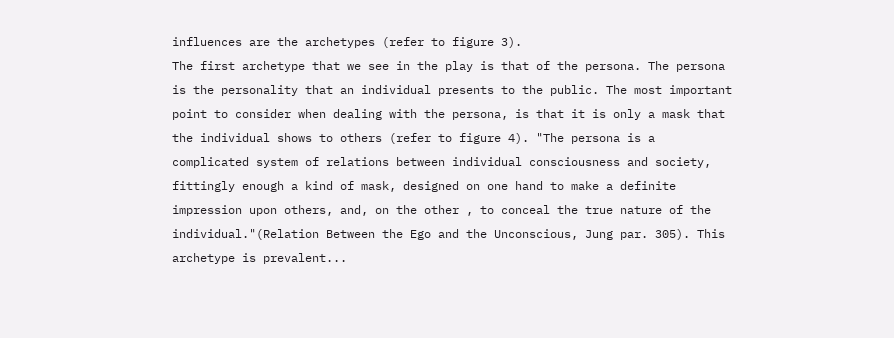influences are the archetypes (refer to figure 3).
The first archetype that we see in the play is that of the persona. The persona is the personality that an individual presents to the public. The most important point to consider when dealing with the persona, is that it is only a mask that the individual shows to others (refer to figure 4). "The persona is a complicated system of relations between individual consciousness and society, fittingly enough a kind of mask, designed on one hand to make a definite impression upon others, and, on the other , to conceal the true nature of the individual."(Relation Between the Ego and the Unconscious, Jung par. 305). This archetype is prevalent...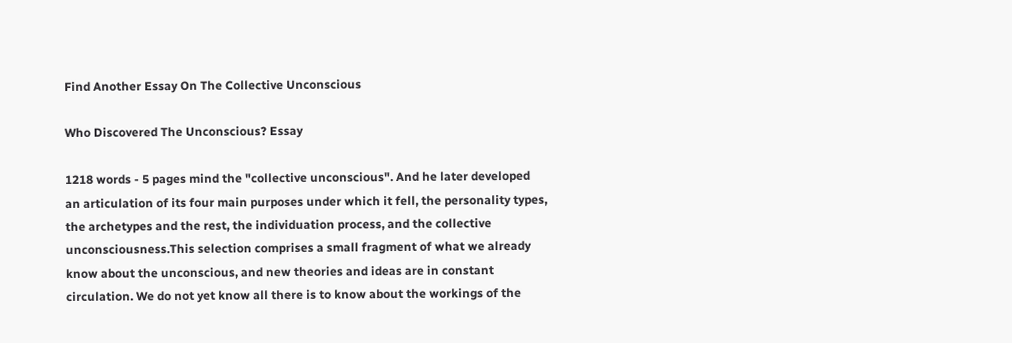Find Another Essay On The Collective Unconscious

Who Discovered The Unconscious? Essay

1218 words - 5 pages mind the "collective unconscious". And he later developed an articulation of its four main purposes under which it fell, the personality types, the archetypes and the rest, the individuation process, and the collective unconsciousness.This selection comprises a small fragment of what we already know about the unconscious, and new theories and ideas are in constant circulation. We do not yet know all there is to know about the workings of the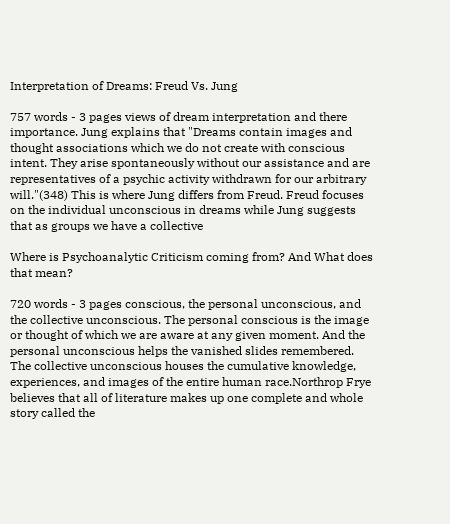Interpretation of Dreams: Freud Vs. Jung

757 words - 3 pages views of dream interpretation and there importance. Jung explains that "Dreams contain images and thought associations which we do not create with conscious intent. They arise spontaneously without our assistance and are representatives of a psychic activity withdrawn for our arbitrary will."(348) This is where Jung differs from Freud. Freud focuses on the individual unconscious in dreams while Jung suggests that as groups we have a collective

Where is Psychoanalytic Criticism coming from? And What does that mean?

720 words - 3 pages conscious, the personal unconscious, and the collective unconscious. The personal conscious is the image or thought of which we are aware at any given moment. And the personal unconscious helps the vanished slides remembered. The collective unconscious houses the cumulative knowledge, experiences, and images of the entire human race.Northrop Frye believes that all of literature makes up one complete and whole story called the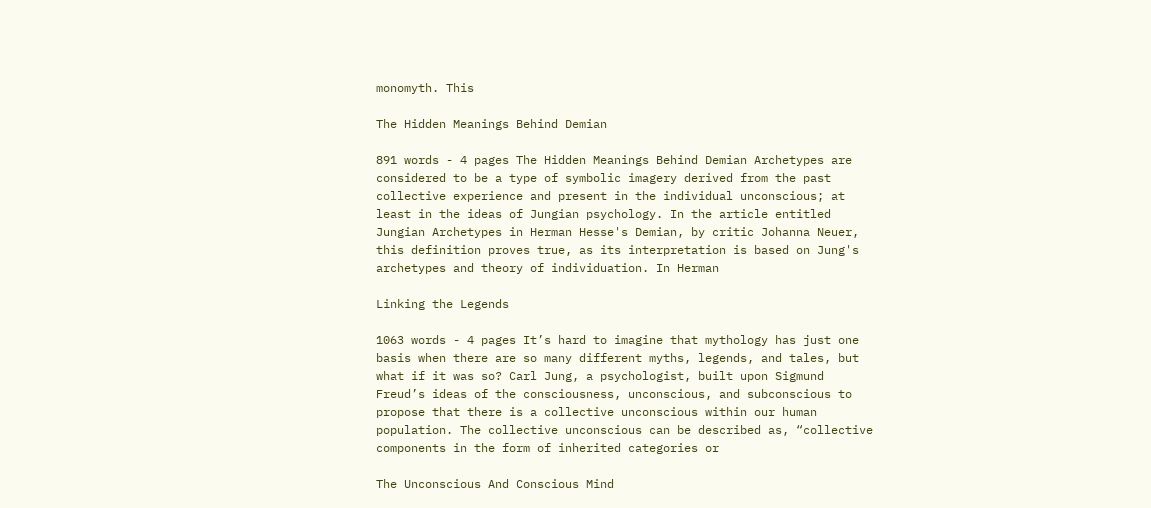monomyth. This

The Hidden Meanings Behind Demian

891 words - 4 pages The Hidden Meanings Behind Demian Archetypes are considered to be a type of symbolic imagery derived from the past collective experience and present in the individual unconscious; at least in the ideas of Jungian psychology. In the article entitled Jungian Archetypes in Herman Hesse's Demian, by critic Johanna Neuer, this definition proves true, as its interpretation is based on Jung's archetypes and theory of individuation. In Herman

Linking the Legends

1063 words - 4 pages It’s hard to imagine that mythology has just one basis when there are so many different myths, legends, and tales, but what if it was so? Carl Jung, a psychologist, built upon Sigmund Freud’s ideas of the consciousness, unconscious, and subconscious to propose that there is a collective unconscious within our human population. The collective unconscious can be described as, “collective components in the form of inherited categories or

The Unconscious And Conscious Mind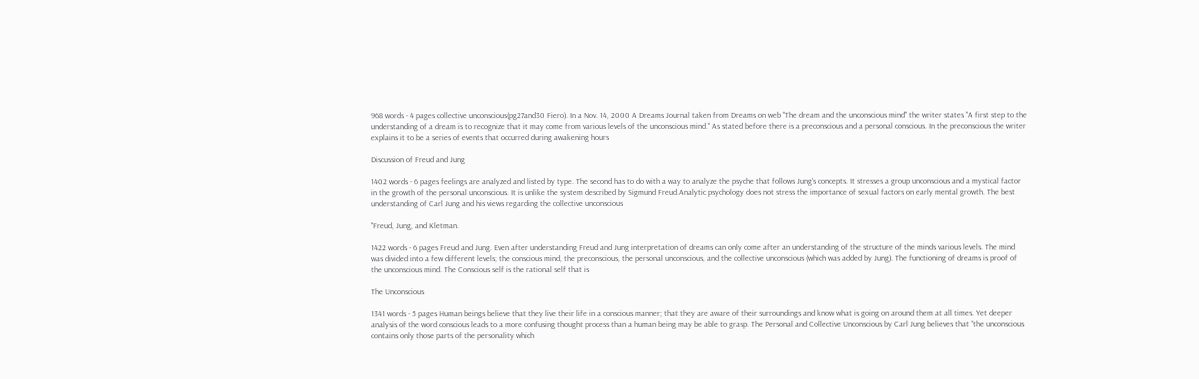968 words - 4 pages collective unconscious(pg27and30 Fiero). In a Nov. 14, 2000 A Dreams Journal taken from Dreams on web "The dream and the unconscious mind" the writer states "A first step to the understanding of a dream is to recognize that it may come from various levels of the unconscious mind." As stated before there is a preconscious and a personal conscious. In the preconscious the writer explains it to be a series of events that occurred during awakening hours

Discussion of Freud and Jung

1402 words - 6 pages feelings are analyzed and listed by type. The second has to do with a way to analyze the psyche that follows Jung's concepts. It stresses a group unconscious and a mystical factor in the growth of the personal unconscious. It is unlike the system described by Sigmund Freud.Analytic psychology does not stress the importance of sexual factors on early mental growth. The best understanding of Carl Jung and his views regarding the collective unconscious

"Freud, Jung, and Kletman.

1422 words - 6 pages Freud and Jung. Even after understanding Freud and Jung interpretation of dreams can only come after an understanding of the structure of the minds various levels. The mind was divided into a few different levels; the conscious mind, the preconscious, the personal unconscious, and the collective unconscious (which was added by Jung). The functioning of dreams is proof of the unconscious mind. The Conscious self is the rational self that is

The Unconscious

1341 words - 5 pages Human beings believe that they live their life in a conscious manner; that they are aware of their surroundings and know what is going on around them at all times. Yet deeper analysis of the word conscious leads to a more confusing thought process than a human being may be able to grasp. The Personal and Collective Unconscious by Carl Jung believes that “the unconscious contains only those parts of the personality which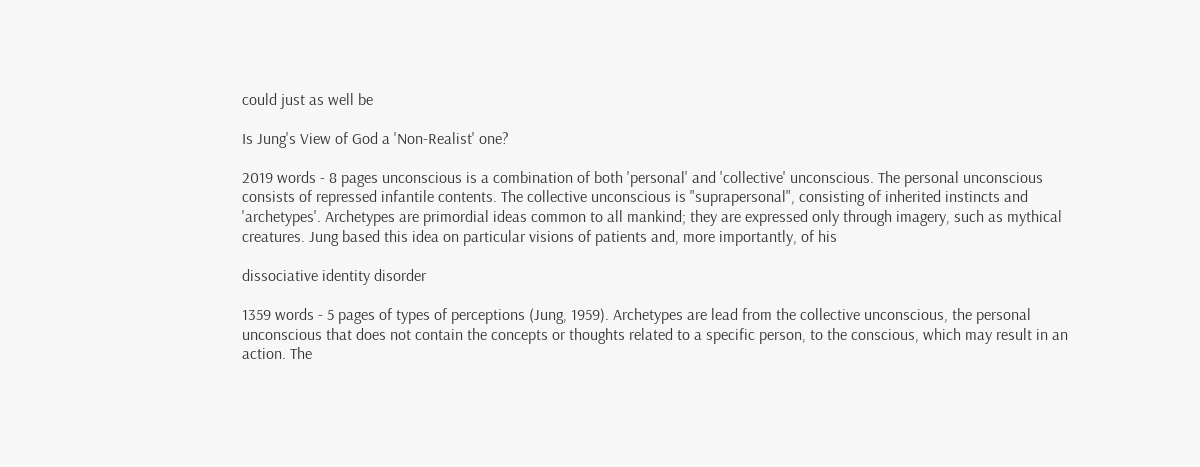could just as well be

Is Jung's View of God a 'Non-Realist' one?

2019 words - 8 pages unconscious is a combination of both 'personal' and 'collective' unconscious. The personal unconscious consists of repressed infantile contents. The collective unconscious is "suprapersonal", consisting of inherited instincts and 'archetypes'. Archetypes are primordial ideas common to all mankind; they are expressed only through imagery, such as mythical creatures. Jung based this idea on particular visions of patients and, more importantly, of his

dissociative identity disorder

1359 words - 5 pages of types of perceptions (Jung, 1959). Archetypes are lead from the collective unconscious, the personal unconscious that does not contain the concepts or thoughts related to a specific person, to the conscious, which may result in an action. The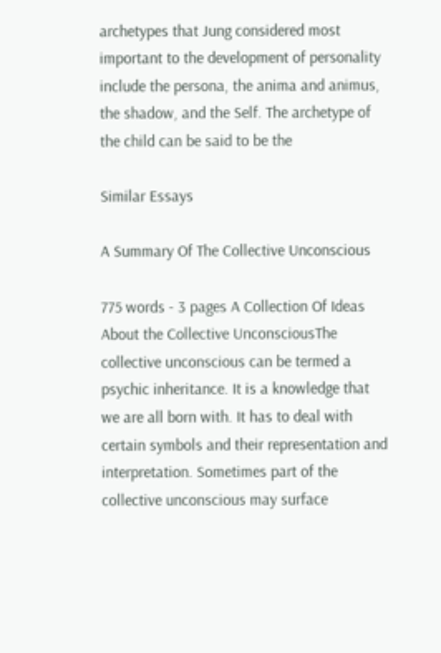archetypes that Jung considered most important to the development of personality include the persona, the anima and animus, the shadow, and the Self. The archetype of the child can be said to be the

Similar Essays

A Summary Of The Collective Unconscious

775 words - 3 pages A Collection Of Ideas About the Collective UnconsciousThe collective unconscious can be termed a psychic inheritance. It is a knowledge that we are all born with. It has to deal with certain symbols and their representation and interpretation. Sometimes part of the collective unconscious may surface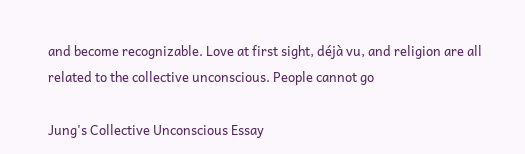and become recognizable. Love at first sight, déjà vu, and religion are all related to the collective unconscious. People cannot go

Jung's Collective Unconscious Essay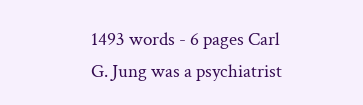1493 words - 6 pages Carl G. Jung was a psychiatrist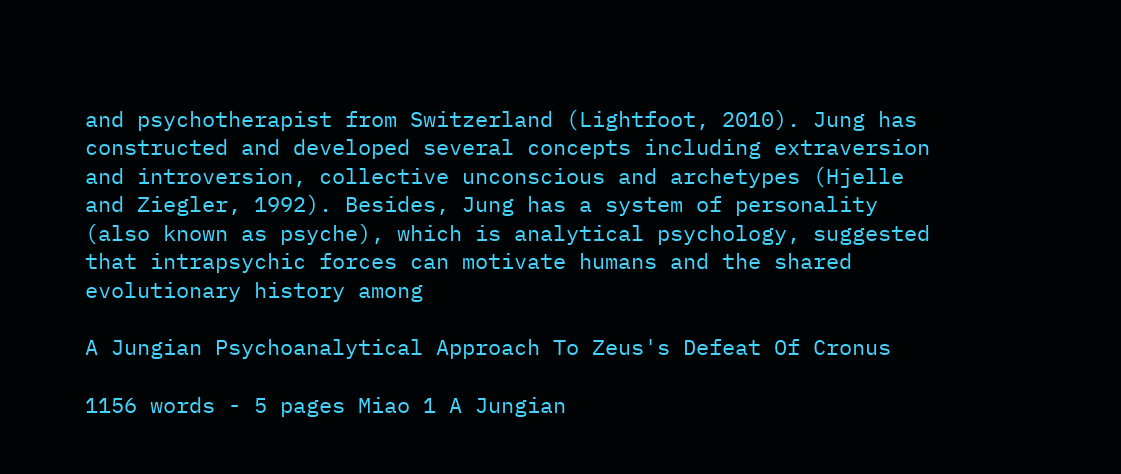and psychotherapist from Switzerland (Lightfoot, 2010). Jung has constructed and developed several concepts including extraversion and introversion, collective unconscious and archetypes (Hjelle and Ziegler, 1992). Besides, Jung has a system of personality (also known as psyche), which is analytical psychology, suggested that intrapsychic forces can motivate humans and the shared evolutionary history among

A Jungian Psychoanalytical Approach To Zeus's Defeat Of Cronus

1156 words - 5 pages Miao 1 A Jungian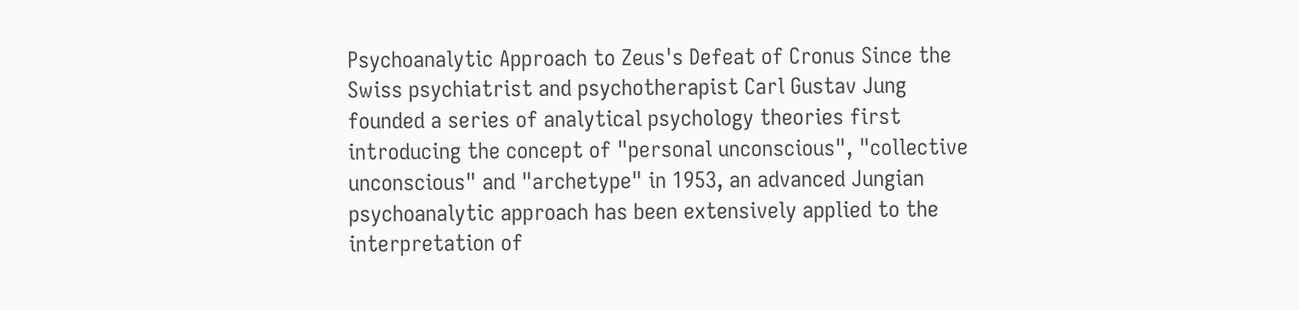Psychoanalytic Approach to Zeus's Defeat of Cronus Since the Swiss psychiatrist and psychotherapist Carl Gustav Jung founded a series of analytical psychology theories first introducing the concept of "personal unconscious", "collective unconscious" and "archetype" in 1953, an advanced Jungian psychoanalytic approach has been extensively applied to the interpretation of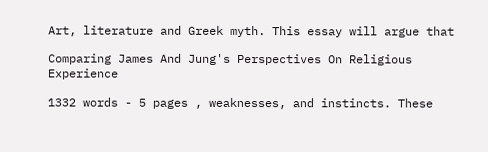Art, literature and Greek myth. This essay will argue that

Comparing James And Jung's Perspectives On Religious Experience

1332 words - 5 pages , weaknesses, and instincts. These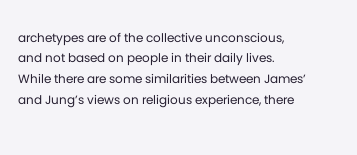archetypes are of the collective unconscious, and not based on people in their daily lives. While there are some similarities between James’ and Jung’s views on religious experience, there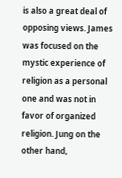is also a great deal of opposing views. James was focused on the mystic experience of religion as a personal one and was not in favor of organized religion. Jung on the other hand,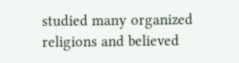studied many organized religions and believed